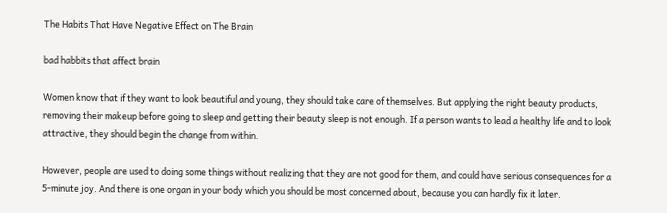The Habits That Have Negative Effect on The Brain

bad habbits that affect brain

Women know that if they want to look beautiful and young, they should take care of themselves. But applying the right beauty products, removing their makeup before going to sleep and getting their beauty sleep is not enough. If a person wants to lead a healthy life and to look attractive, they should begin the change from within.

However, people are used to doing some things without realizing that they are not good for them, and could have serious consequences for a 5-minute joy. And there is one organ in your body which you should be most concerned about, because you can hardly fix it later.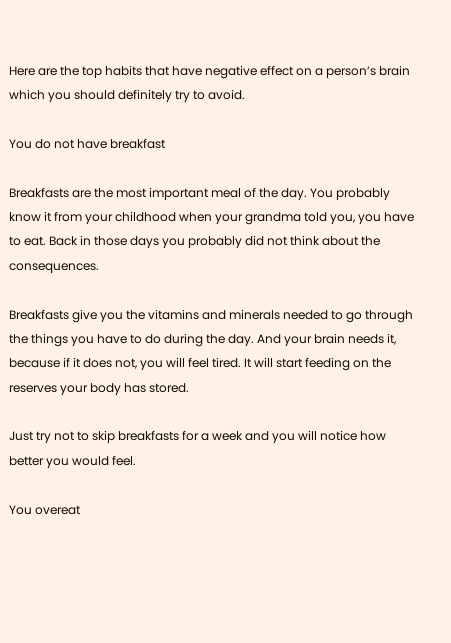Here are the top habits that have negative effect on a person’s brain which you should definitely try to avoid.

You do not have breakfast

Breakfasts are the most important meal of the day. You probably know it from your childhood when your grandma told you, you have to eat. Back in those days you probably did not think about the consequences.

Breakfasts give you the vitamins and minerals needed to go through the things you have to do during the day. And your brain needs it, because if it does not, you will feel tired. It will start feeding on the reserves your body has stored.

Just try not to skip breakfasts for a week and you will notice how better you would feel.

You overeat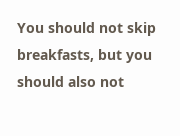You should not skip breakfasts, but you should also not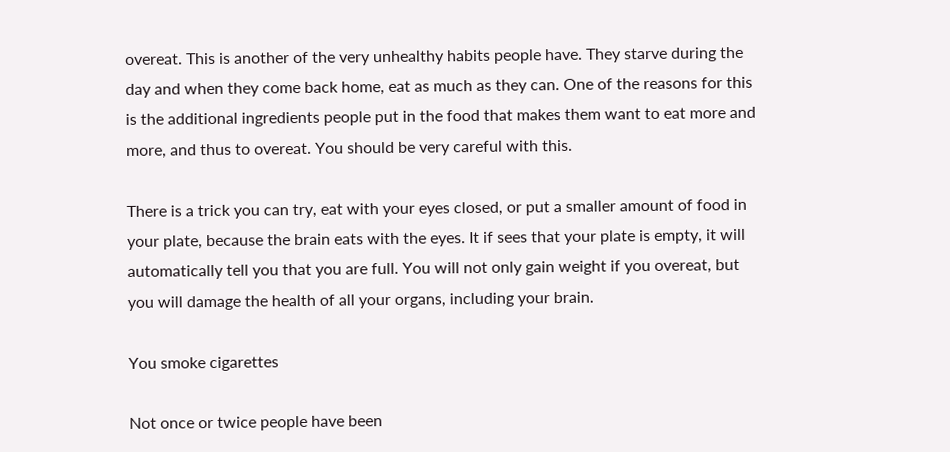overeat. This is another of the very unhealthy habits people have. They starve during the day and when they come back home, eat as much as they can. One of the reasons for this is the additional ingredients people put in the food that makes them want to eat more and more, and thus to overeat. You should be very careful with this.

There is a trick you can try, eat with your eyes closed, or put a smaller amount of food in your plate, because the brain eats with the eyes. It if sees that your plate is empty, it will automatically tell you that you are full. You will not only gain weight if you overeat, but you will damage the health of all your organs, including your brain.

You smoke cigarettes

Not once or twice people have been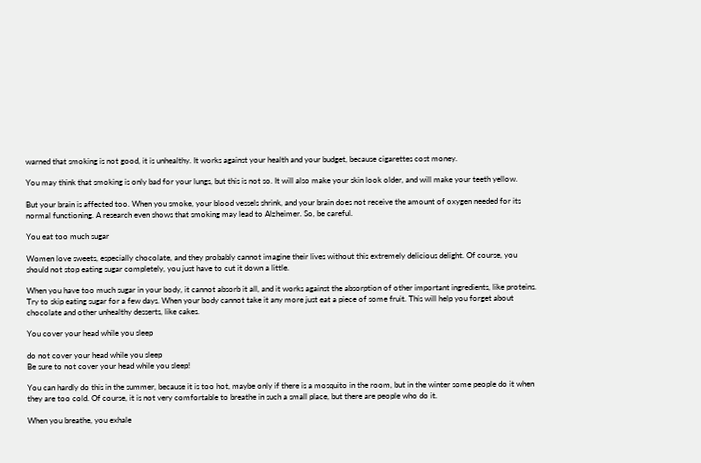warned that smoking is not good, it is unhealthy. It works against your health and your budget, because cigarettes cost money.

You may think that smoking is only bad for your lungs, but this is not so. It will also make your skin look older, and will make your teeth yellow.

But your brain is affected too. When you smoke, your blood vessels shrink, and your brain does not receive the amount of oxygen needed for its normal functioning. A research even shows that smoking may lead to Alzheimer. So, be careful.

You eat too much sugar

Women love sweets, especially chocolate, and they probably cannot imagine their lives without this extremely delicious delight. Of course, you should not stop eating sugar completely, you just have to cut it down a little.

When you have too much sugar in your body, it cannot absorb it all, and it works against the absorption of other important ingredients, like proteins. Try to skip eating sugar for a few days. When your body cannot take it any more just eat a piece of some fruit. This will help you forget about chocolate and other unhealthy desserts, like cakes.

You cover your head while you sleep

do not cover your head while you sleep
Be sure to not cover your head while you sleep!

You can hardly do this in the summer, because it is too hot, maybe only if there is a mosquito in the room, but in the winter some people do it when they are too cold. Of course, it is not very comfortable to breathe in such a small place, but there are people who do it.

When you breathe, you exhale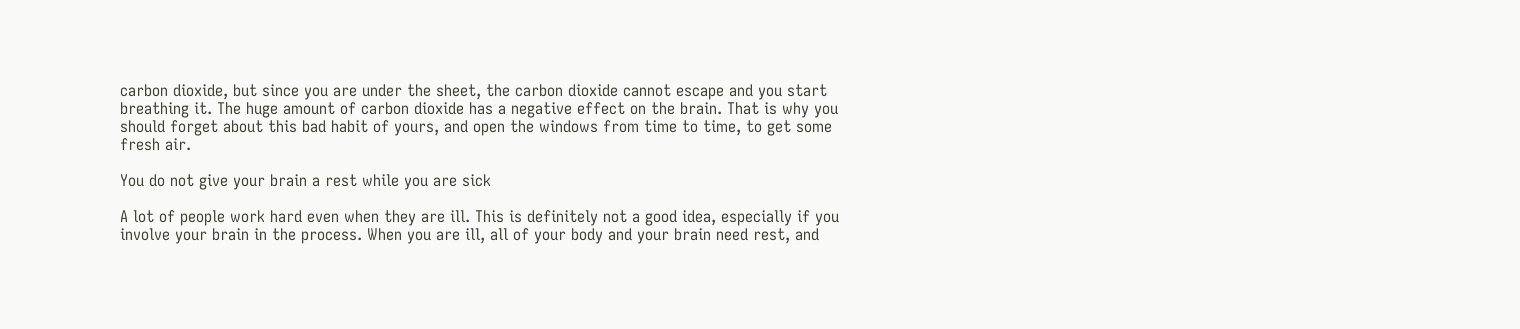carbon dioxide, but since you are under the sheet, the carbon dioxide cannot escape and you start breathing it. The huge amount of carbon dioxide has a negative effect on the brain. That is why you should forget about this bad habit of yours, and open the windows from time to time, to get some fresh air.

You do not give your brain a rest while you are sick

A lot of people work hard even when they are ill. This is definitely not a good idea, especially if you involve your brain in the process. When you are ill, all of your body and your brain need rest, and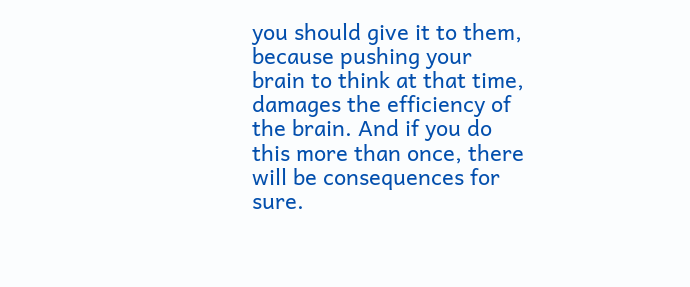you should give it to them, because pushing your brain to think at that time, damages the efficiency of the brain. And if you do this more than once, there will be consequences for sure.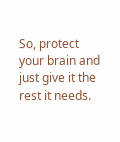So, protect your brain and just give it the rest it needs.